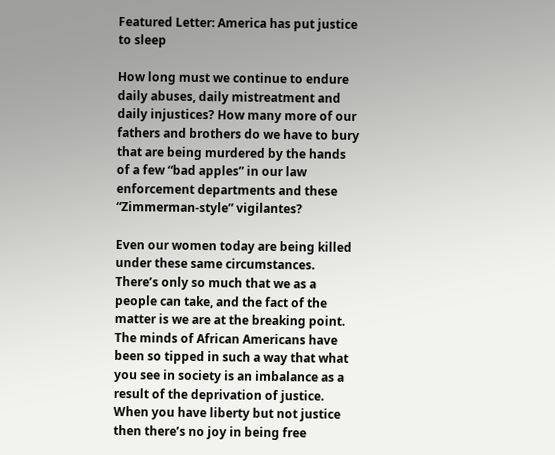Featured Letter: America has put justice to sleep

How long must we continue to endure daily abuses, daily mistreatment and daily injustices? How many more of our fathers and brothers do we have to bury that are being murdered by the hands of a few “bad apples” in our law enforcement departments and these “Zimmerman-style” vigilantes?

Even our women today are being killed under these same circumstances. There’s only so much that we as a people can take, and the fact of the matter is we are at the breaking point. The minds of African Americans have been so tipped in such a way that what you see in society is an imbalance as a result of the deprivation of justice. When you have liberty but not justice then there’s no joy in being free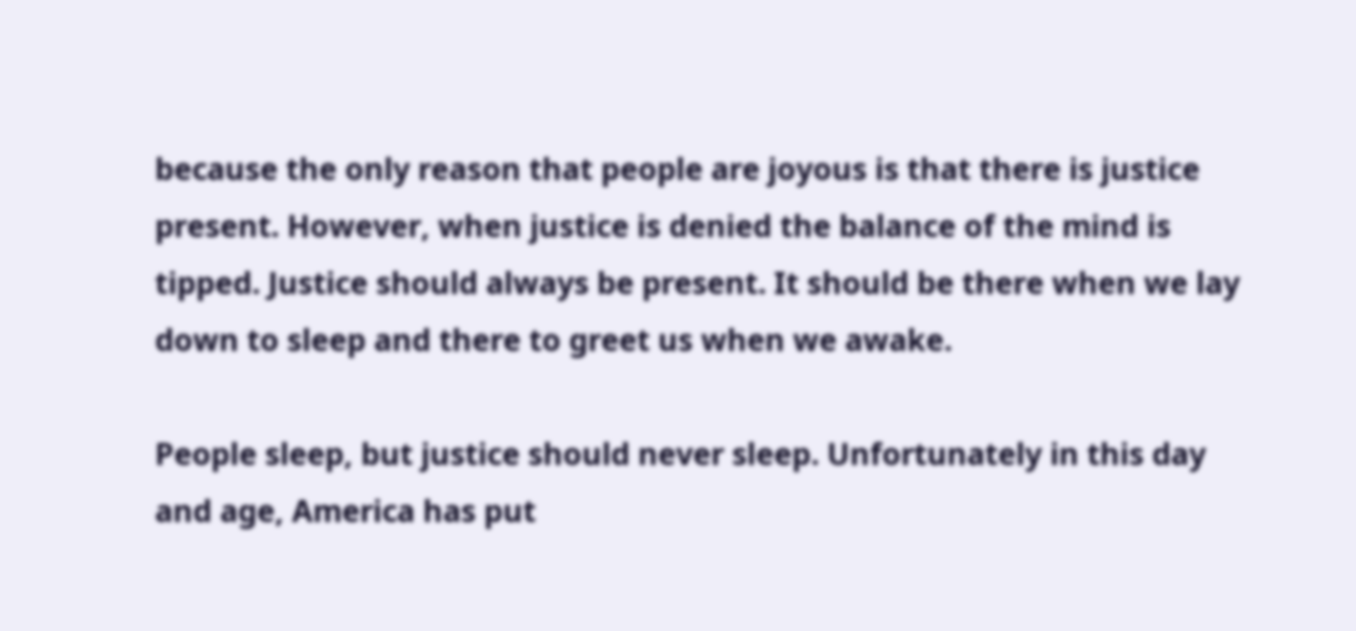because the only reason that people are joyous is that there is justice present. However, when justice is denied the balance of the mind is tipped. Justice should always be present. It should be there when we lay down to sleep and there to greet us when we awake.

People sleep, but justice should never sleep. Unfortunately in this day and age, America has put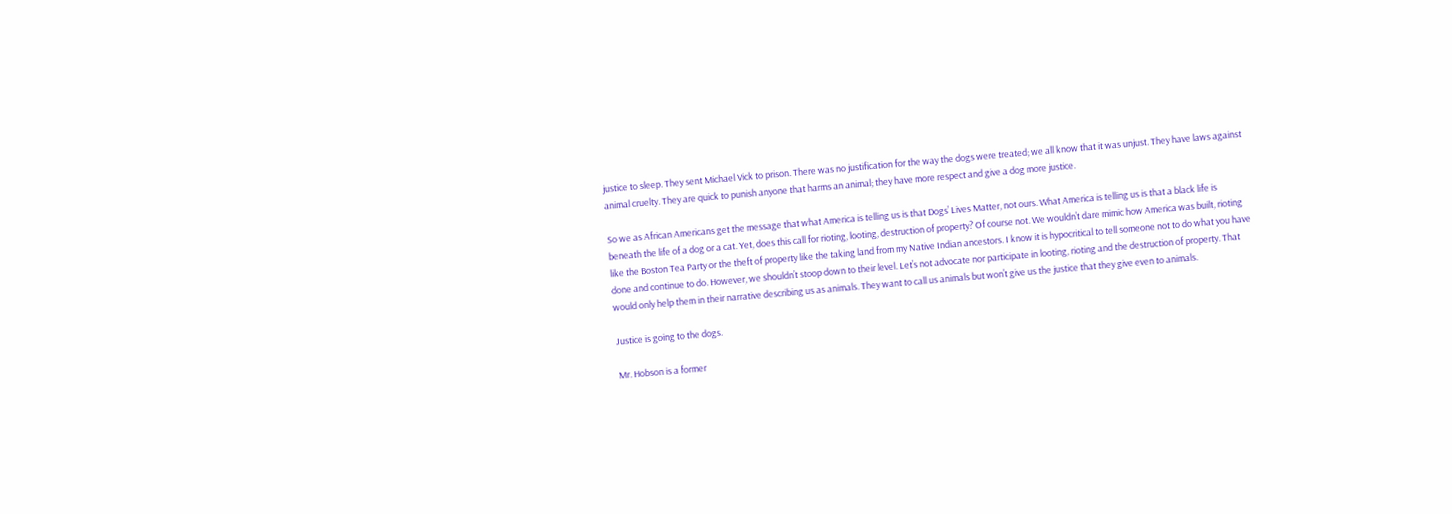justice to sleep. They sent Michael Vick to prison. There was no justification for the way the dogs were treated; we all know that it was unjust. They have laws against animal cruelty. They are quick to punish anyone that harms an animal; they have more respect and give a dog more justice.

So we as African Americans get the message that what America is telling us is that Dogs’ Lives Matter, not ours. What America is telling us is that a black life is beneath the life of a dog or a cat. Yet, does this call for rioting, looting, destruction of property? Of course not. We wouldn’t dare mimic how America was built, rioting like the Boston Tea Party or the theft of property like the taking land from my Native Indian ancestors. I know it is hypocritical to tell someone not to do what you have done and continue to do. However, we shouldn’t stoop down to their level. Let’s not advocate nor participate in looting, rioting and the destruction of property. That would only help them in their narrative describing us as animals. They want to call us animals but won’t give us the justice that they give even to animals.

Justice is going to the dogs.

Mr. Hobson is a former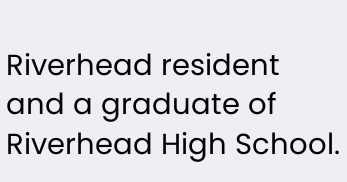Riverhead resident and a graduate of Riverhead High School.